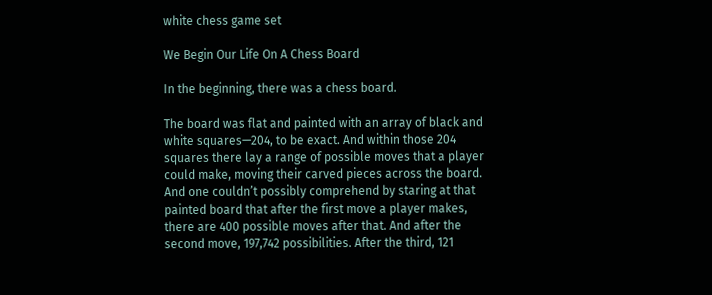white chess game set

We Begin Our Life On A Chess Board

In the beginning, there was a chess board.

The board was flat and painted with an array of black and white squares—204, to be exact. And within those 204 squares there lay a range of possible moves that a player could make, moving their carved pieces across the board. And one couldn’t possibly comprehend by staring at that painted board that after the first move a player makes, there are 400 possible moves after that. And after the second move, 197,742 possibilities. After the third, 121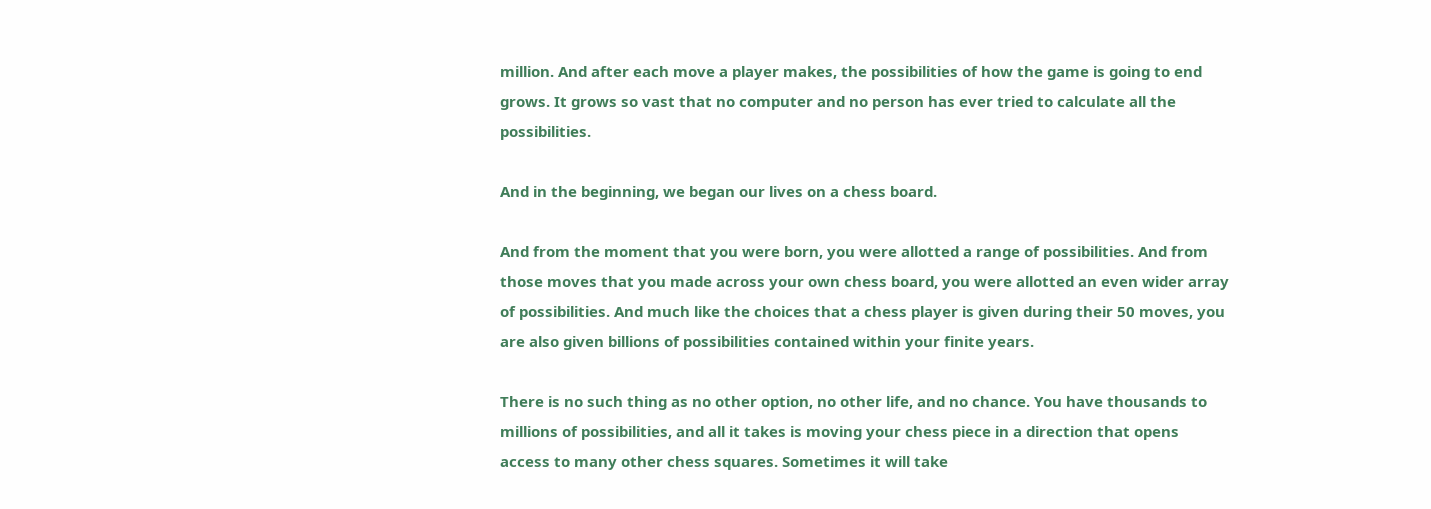million. And after each move a player makes, the possibilities of how the game is going to end grows. It grows so vast that no computer and no person has ever tried to calculate all the possibilities.

And in the beginning, we began our lives on a chess board.

And from the moment that you were born, you were allotted a range of possibilities. And from those moves that you made across your own chess board, you were allotted an even wider array of possibilities. And much like the choices that a chess player is given during their 50 moves, you are also given billions of possibilities contained within your finite years.

There is no such thing as no other option, no other life, and no chance. You have thousands to millions of possibilities, and all it takes is moving your chess piece in a direction that opens access to many other chess squares. Sometimes it will take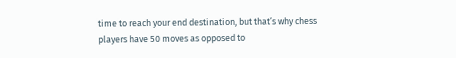time to reach your end destination, but that’s why chess players have 50 moves as opposed to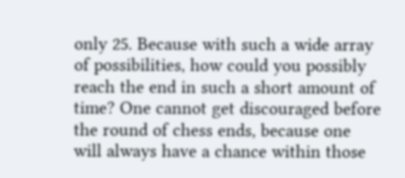only 25. Because with such a wide array of possibilities, how could you possibly reach the end in such a short amount of time? One cannot get discouraged before the round of chess ends, because one will always have a chance within those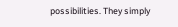possibilities. They simply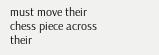must move their chess piece across their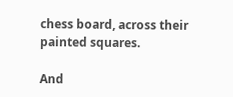chess board, across their painted squares.

And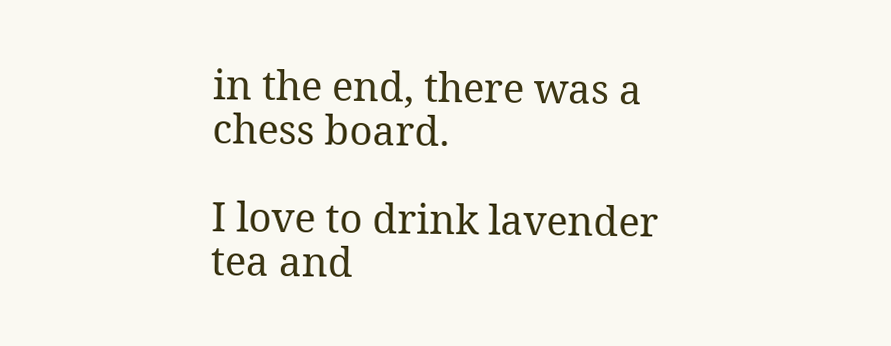in the end, there was a chess board.

I love to drink lavender tea and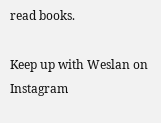read books.

Keep up with Weslan on Instagram